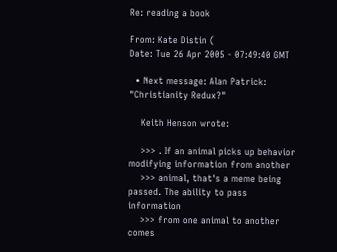Re: reading a book

From: Kate Distin (
Date: Tue 26 Apr 2005 - 07:49:40 GMT

  • Next message: Alan Patrick: "Christianity Redux?"

    Keith Henson wrote:

    >>> . If an animal picks up behavior modifying information from another
    >>> animal, that's a meme being passed. The ability to pass information
    >>> from one animal to another comes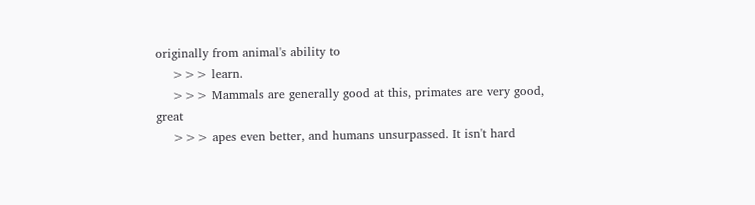originally from animal's ability to
    >>> learn.
    >>> Mammals are generally good at this, primates are very good, great
    >>> apes even better, and humans unsurpassed. It isn't hard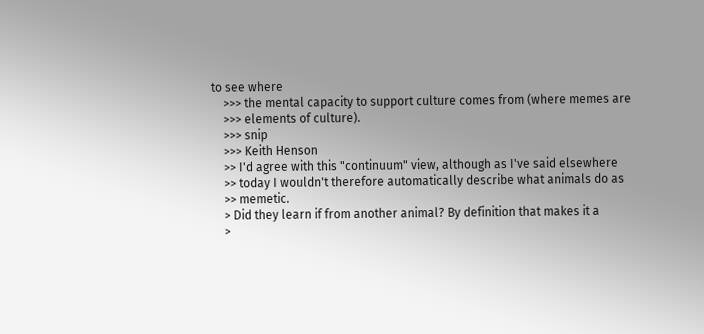to see where
    >>> the mental capacity to support culture comes from (where memes are
    >>> elements of culture).
    >>> snip
    >>> Keith Henson
    >> I'd agree with this "continuum" view, although as I've said elsewhere
    >> today I wouldn't therefore automatically describe what animals do as
    >> memetic.
    > Did they learn if from another animal? By definition that makes it a
    >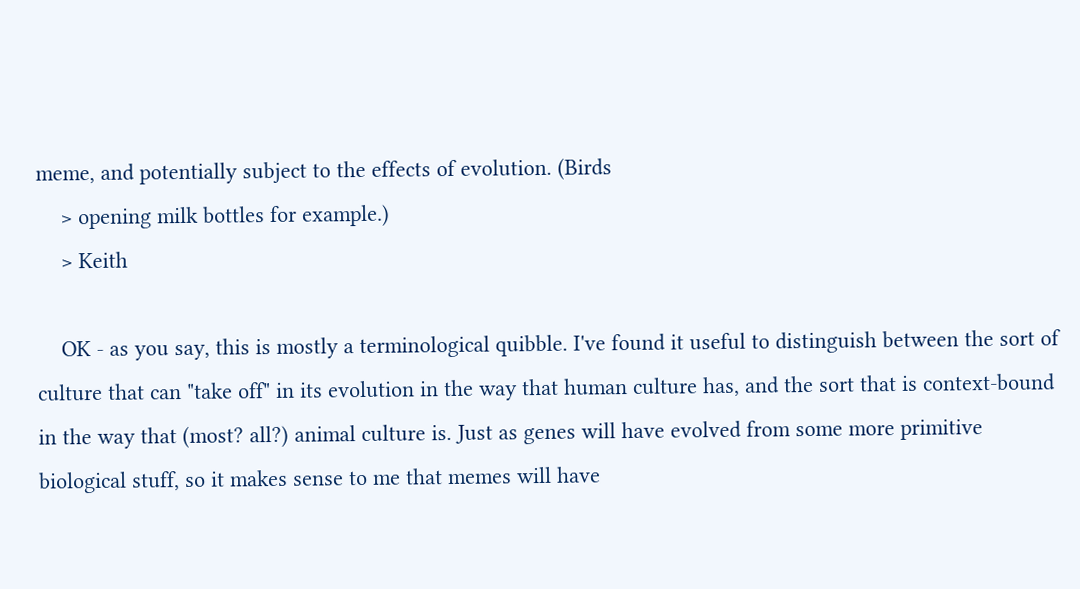meme, and potentially subject to the effects of evolution. (Birds
    > opening milk bottles for example.)
    > Keith

    OK - as you say, this is mostly a terminological quibble. I've found it useful to distinguish between the sort of culture that can "take off" in its evolution in the way that human culture has, and the sort that is context-bound in the way that (most? all?) animal culture is. Just as genes will have evolved from some more primitive biological stuff, so it makes sense to me that memes will have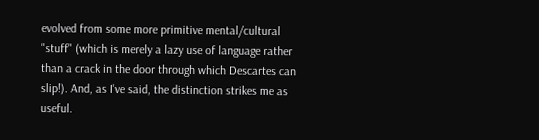evolved from some more primitive mental/cultural "stuff" (which is merely a lazy use of language rather than a crack in the door through which Descartes can slip!). And, as I've said, the distinction strikes me as useful.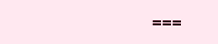===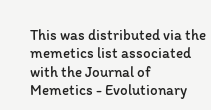This was distributed via the memetics list associated with the Journal of Memetics - Evolutionary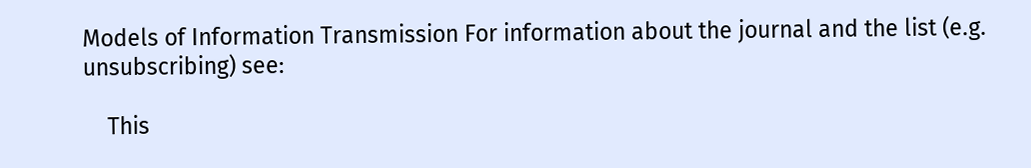Models of Information Transmission For information about the journal and the list (e.g. unsubscribing) see:

    This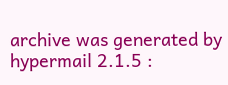archive was generated by hypermail 2.1.5 :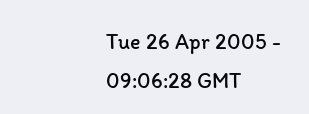Tue 26 Apr 2005 - 09:06:28 GMT